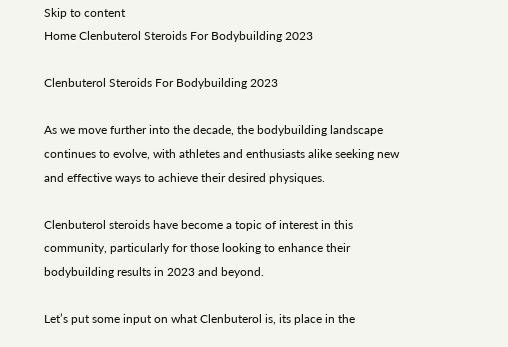Skip to content
Home Clenbuterol Steroids For Bodybuilding 2023

Clenbuterol Steroids For Bodybuilding 2023

As we move further into the decade, the bodybuilding landscape continues to evolve, with athletes and enthusiasts alike seeking new and effective ways to achieve their desired physiques.

Clenbuterol steroids have become a topic of interest in this community, particularly for those looking to enhance their bodybuilding results in 2023 and beyond.

Let’s put some input on what Clenbuterol is, its place in the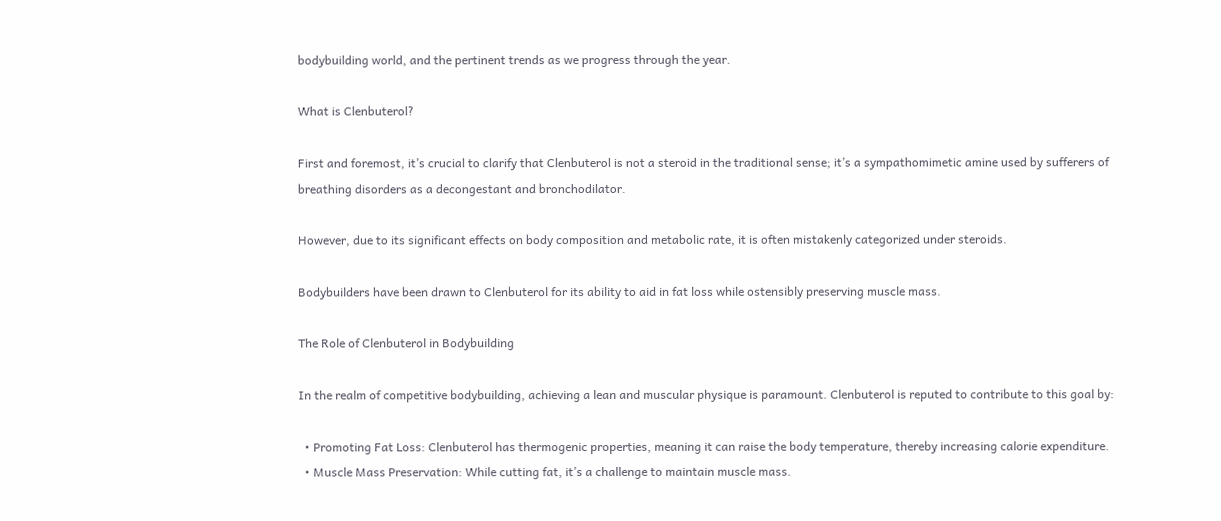bodybuilding world, and the pertinent trends as we progress through the year.

What is Clenbuterol?

First and foremost, it’s crucial to clarify that Clenbuterol is not a steroid in the traditional sense; it’s a sympathomimetic amine used by sufferers of breathing disorders as a decongestant and bronchodilator.

However, due to its significant effects on body composition and metabolic rate, it is often mistakenly categorized under steroids.

Bodybuilders have been drawn to Clenbuterol for its ability to aid in fat loss while ostensibly preserving muscle mass.

The Role of Clenbuterol in Bodybuilding

In the realm of competitive bodybuilding, achieving a lean and muscular physique is paramount. Clenbuterol is reputed to contribute to this goal by:

  • Promoting Fat Loss: Clenbuterol has thermogenic properties, meaning it can raise the body temperature, thereby increasing calorie expenditure.
  • Muscle Mass Preservation: While cutting fat, it’s a challenge to maintain muscle mass.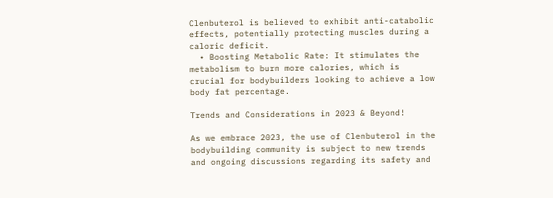Clenbuterol is believed to exhibit anti-catabolic effects, potentially protecting muscles during a caloric deficit.
  • Boosting Metabolic Rate: It stimulates the metabolism to burn more calories, which is crucial for bodybuilders looking to achieve a low body fat percentage.

Trends and Considerations in 2023 & Beyond!

As we embrace 2023, the use of Clenbuterol in the bodybuilding community is subject to new trends and ongoing discussions regarding its safety and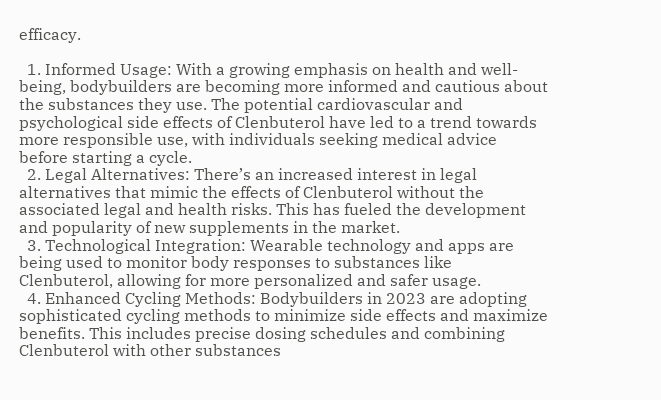efficacy.

  1. Informed Usage: With a growing emphasis on health and well-being, bodybuilders are becoming more informed and cautious about the substances they use. The potential cardiovascular and psychological side effects of Clenbuterol have led to a trend towards more responsible use, with individuals seeking medical advice before starting a cycle.
  2. Legal Alternatives: There’s an increased interest in legal alternatives that mimic the effects of Clenbuterol without the associated legal and health risks. This has fueled the development and popularity of new supplements in the market.
  3. Technological Integration: Wearable technology and apps are being used to monitor body responses to substances like Clenbuterol, allowing for more personalized and safer usage.
  4. Enhanced Cycling Methods: Bodybuilders in 2023 are adopting sophisticated cycling methods to minimize side effects and maximize benefits. This includes precise dosing schedules and combining Clenbuterol with other substances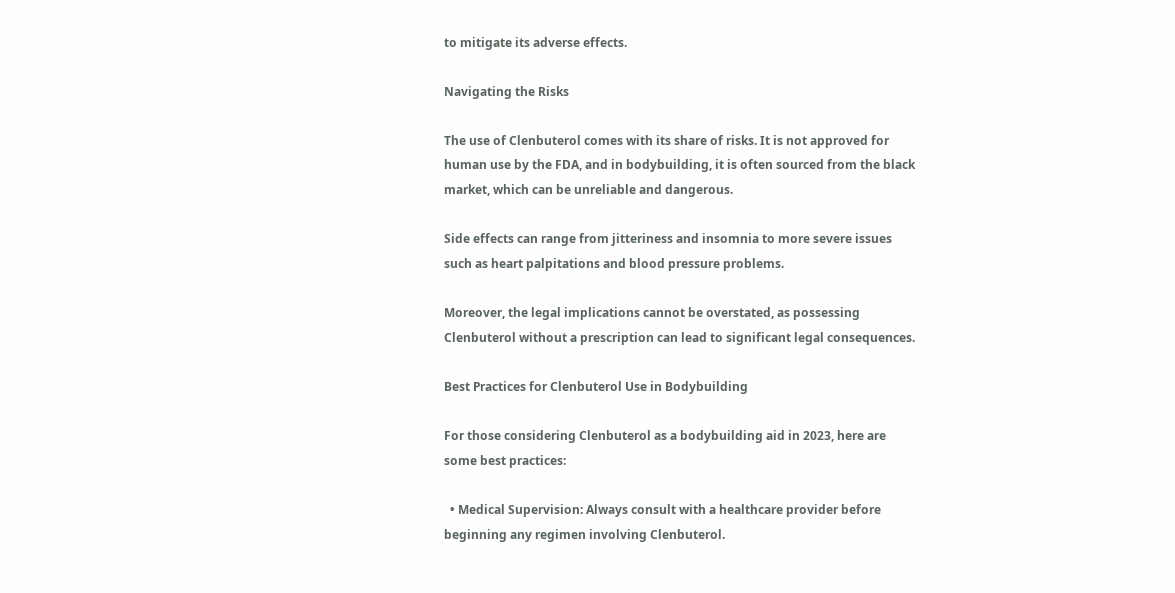to mitigate its adverse effects.

Navigating the Risks

The use of Clenbuterol comes with its share of risks. It is not approved for human use by the FDA, and in bodybuilding, it is often sourced from the black market, which can be unreliable and dangerous.

Side effects can range from jitteriness and insomnia to more severe issues such as heart palpitations and blood pressure problems.

Moreover, the legal implications cannot be overstated, as possessing Clenbuterol without a prescription can lead to significant legal consequences.

Best Practices for Clenbuterol Use in Bodybuilding

For those considering Clenbuterol as a bodybuilding aid in 2023, here are some best practices:

  • Medical Supervision: Always consult with a healthcare provider before beginning any regimen involving Clenbuterol.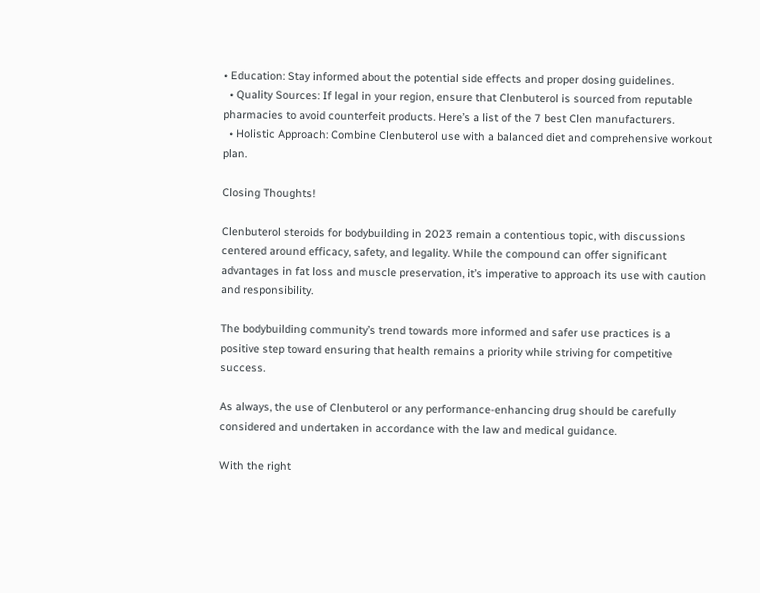• Education: Stay informed about the potential side effects and proper dosing guidelines.
  • Quality Sources: If legal in your region, ensure that Clenbuterol is sourced from reputable pharmacies to avoid counterfeit products. Here’s a list of the 7 best Clen manufacturers.
  • Holistic Approach: Combine Clenbuterol use with a balanced diet and comprehensive workout plan.

Closing Thoughts!

Clenbuterol steroids for bodybuilding in 2023 remain a contentious topic, with discussions centered around efficacy, safety, and legality. While the compound can offer significant advantages in fat loss and muscle preservation, it’s imperative to approach its use with caution and responsibility.

The bodybuilding community’s trend towards more informed and safer use practices is a positive step toward ensuring that health remains a priority while striving for competitive success.

As always, the use of Clenbuterol or any performance-enhancing drug should be carefully considered and undertaken in accordance with the law and medical guidance.

With the right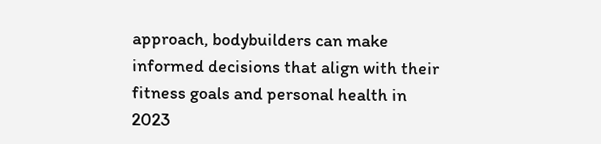approach, bodybuilders can make informed decisions that align with their fitness goals and personal health in 2023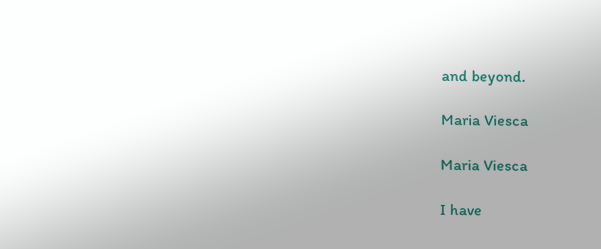and beyond.

Maria Viesca

Maria Viesca

I have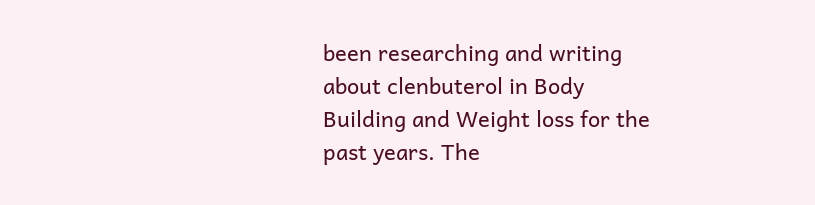been researching and writing about clenbuterol in Body Building and Weight loss for the past years. The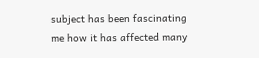subject has been fascinating me how it has affected many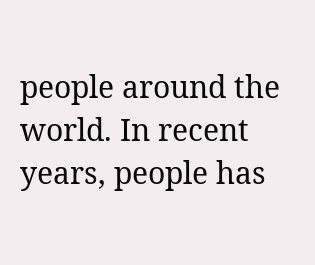people around the world. In recent years, people has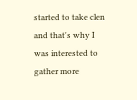started to take clen and that's why I was interested to gather more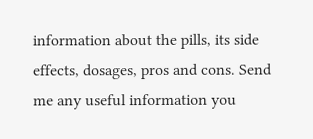information about the pills, its side effects, dosages, pros and cons. Send me any useful information you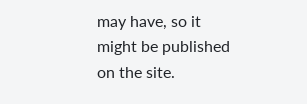may have, so it might be published on the site.